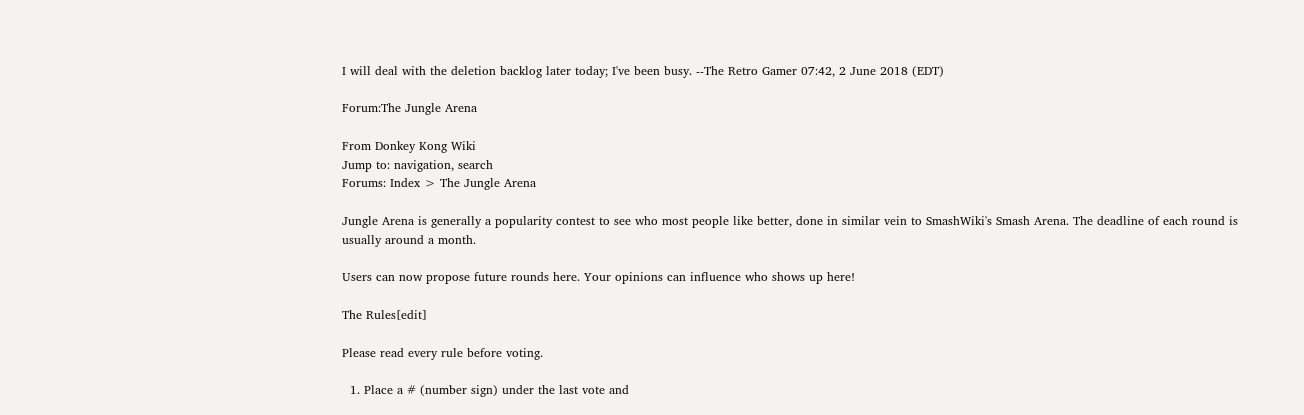I will deal with the deletion backlog later today; I've been busy. --The Retro Gamer 07:42, 2 June 2018 (EDT)

Forum:The Jungle Arena

From Donkey Kong Wiki
Jump to: navigation, search
Forums: Index > The Jungle Arena

Jungle Arena is generally a popularity contest to see who most people like better, done in similar vein to SmashWiki's Smash Arena. The deadline of each round is usually around a month.

Users can now propose future rounds here. Your opinions can influence who shows up here!

The Rules[edit]

Please read every rule before voting.

  1. Place a # (number sign) under the last vote and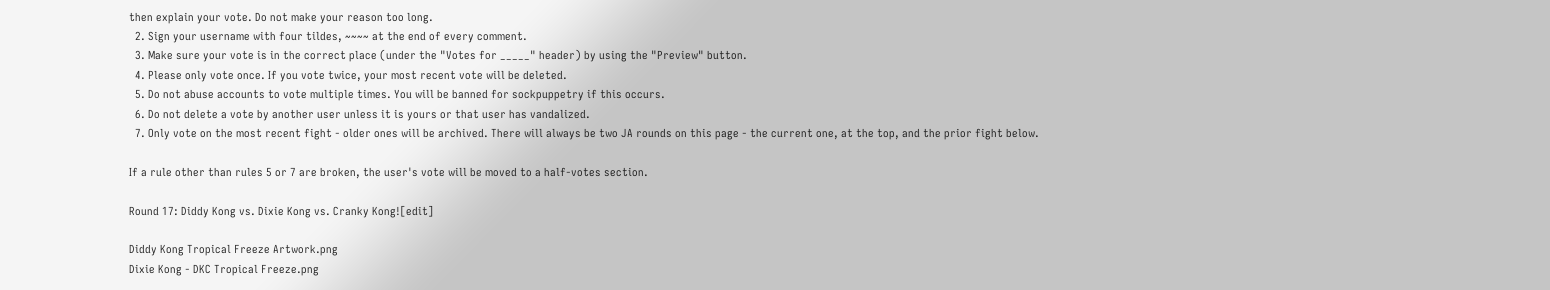then explain your vote. Do not make your reason too long.
  2. Sign your username with four tildes, ~~~~ at the end of every comment.
  3. Make sure your vote is in the correct place (under the "Votes for _____" header) by using the "Preview" button.
  4. Please only vote once. If you vote twice, your most recent vote will be deleted.
  5. Do not abuse accounts to vote multiple times. You will be banned for sockpuppetry if this occurs.
  6. Do not delete a vote by another user unless it is yours or that user has vandalized.
  7. Only vote on the most recent fight - older ones will be archived. There will always be two JA rounds on this page - the current one, at the top, and the prior fight below.

If a rule other than rules 5 or 7 are broken, the user's vote will be moved to a half-votes section.

Round 17: Diddy Kong vs. Dixie Kong vs. Cranky Kong![edit]

Diddy Kong Tropical Freeze Artwork.png
Dixie Kong - DKC Tropical Freeze.png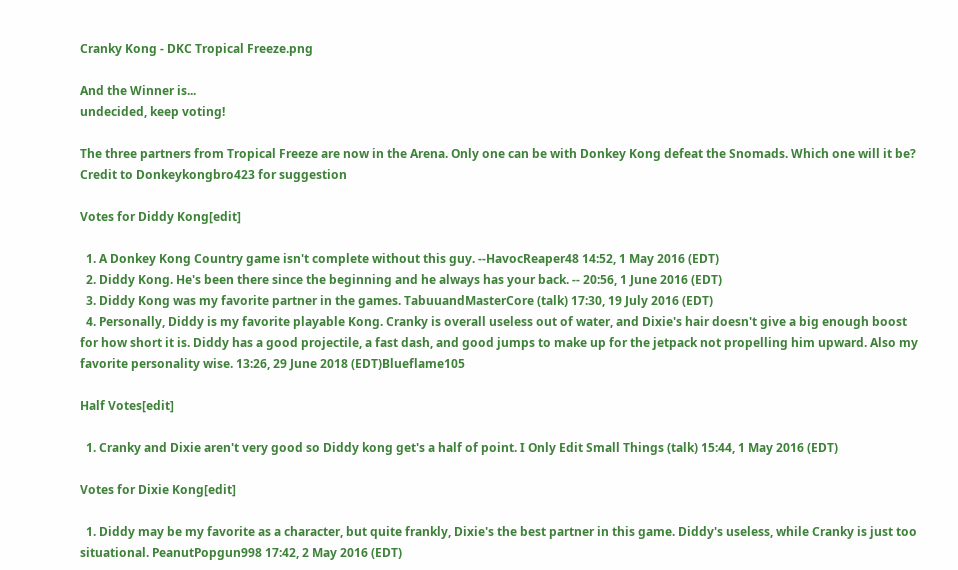Cranky Kong - DKC Tropical Freeze.png

And the Winner is...
undecided, keep voting!

The three partners from Tropical Freeze are now in the Arena. Only one can be with Donkey Kong defeat the Snomads. Which one will it be?
Credit to Donkeykongbro423 for suggestion

Votes for Diddy Kong[edit]

  1. A Donkey Kong Country game isn't complete without this guy. --HavocReaper48 14:52, 1 May 2016 (EDT)
  2. Diddy Kong. He's been there since the beginning and he always has your back. -- 20:56, 1 June 2016 (EDT)
  3. Diddy Kong was my favorite partner in the games. TabuuandMasterCore (talk) 17:30, 19 July 2016 (EDT)
  4. Personally, Diddy is my favorite playable Kong. Cranky is overall useless out of water, and Dixie's hair doesn't give a big enough boost for how short it is. Diddy has a good projectile, a fast dash, and good jumps to make up for the jetpack not propelling him upward. Also my favorite personality wise. 13:26, 29 June 2018 (EDT)Blueflame105

Half Votes[edit]

  1. Cranky and Dixie aren't very good so Diddy kong get's a half of point. I Only Edit Small Things (talk) 15:44, 1 May 2016 (EDT)

Votes for Dixie Kong[edit]

  1. Diddy may be my favorite as a character, but quite frankly, Dixie's the best partner in this game. Diddy's useless, while Cranky is just too situational. PeanutPopgun998 17:42, 2 May 2016 (EDT)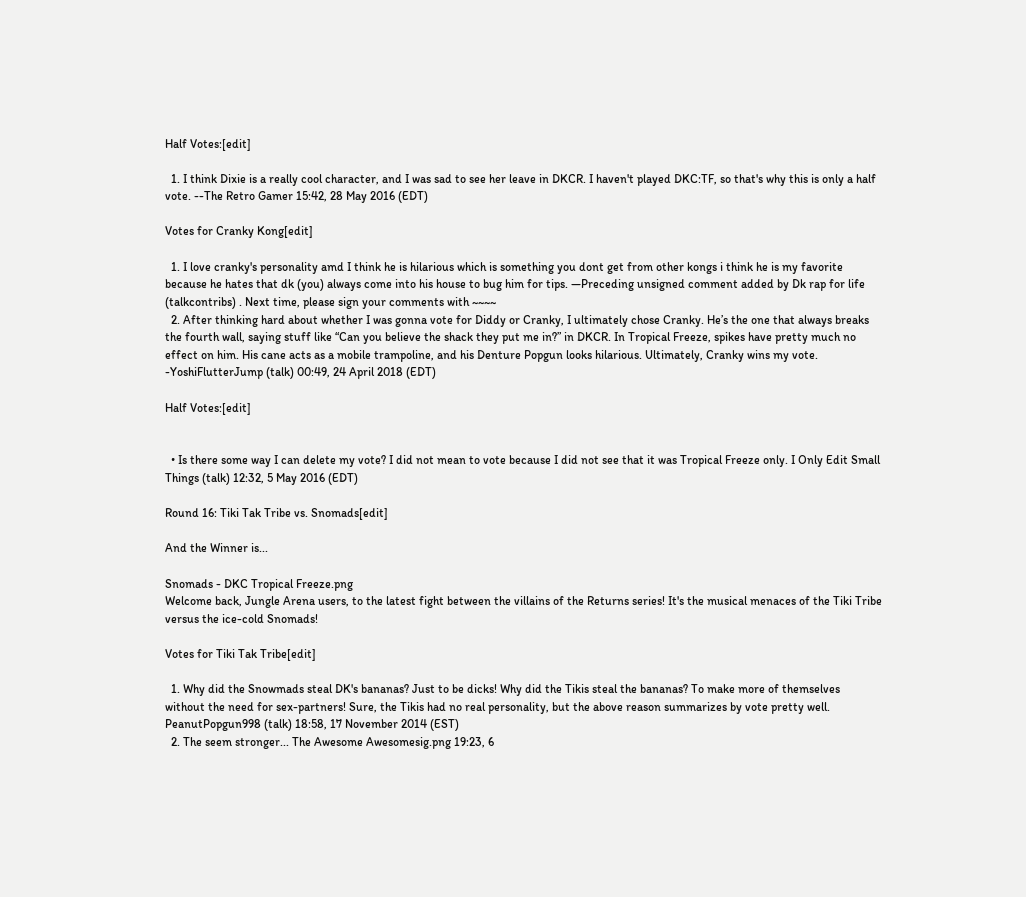Half Votes:[edit]

  1. I think Dixie is a really cool character, and I was sad to see her leave in DKCR. I haven't played DKC:TF, so that's why this is only a half vote. --The Retro Gamer 15:42, 28 May 2016 (EDT)

Votes for Cranky Kong[edit]

  1. I love cranky's personality amd I think he is hilarious which is something you dont get from other kongs i think he is my favorite because he hates that dk (you) always come into his house to bug him for tips. —Preceding unsigned comment added by Dk rap for life (talkcontribs) . Next time, please sign your comments with ~~~~
  2. After thinking hard about whether I was gonna vote for Diddy or Cranky, I ultimately chose Cranky. He’s the one that always breaks the fourth wall, saying stuff like “Can you believe the shack they put me in?” in DKCR. In Tropical Freeze, spikes have pretty much no effect on him. His cane acts as a mobile trampoline, and his Denture Popgun looks hilarious. Ultimately, Cranky wins my vote. -YoshiFlutterJump (talk) 00:49, 24 April 2018 (EDT)

Half Votes:[edit]


  • Is there some way I can delete my vote? I did not mean to vote because I did not see that it was Tropical Freeze only. I Only Edit Small Things (talk) 12:32, 5 May 2016 (EDT)

Round 16: Tiki Tak Tribe vs. Snomads[edit]

And the Winner is...

Snomads - DKC Tropical Freeze.png
Welcome back, Jungle Arena users, to the latest fight between the villains of the Returns series! It's the musical menaces of the Tiki Tribe versus the ice-cold Snomads!

Votes for Tiki Tak Tribe[edit]

  1. Why did the Snowmads steal DK's bananas? Just to be dicks! Why did the Tikis steal the bananas? To make more of themselves without the need for sex-partners! Sure, the Tikis had no real personality, but the above reason summarizes by vote pretty well. PeanutPopgun998 (talk) 18:58, 17 November 2014 (EST)
  2. The seem stronger... The Awesome Awesomesig.png 19:23, 6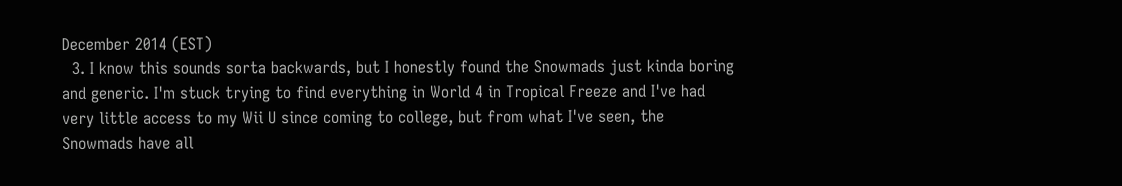December 2014 (EST)
  3. I know this sounds sorta backwards, but I honestly found the Snowmads just kinda boring and generic. I'm stuck trying to find everything in World 4 in Tropical Freeze and I've had very little access to my Wii U since coming to college, but from what I've seen, the Snowmads have all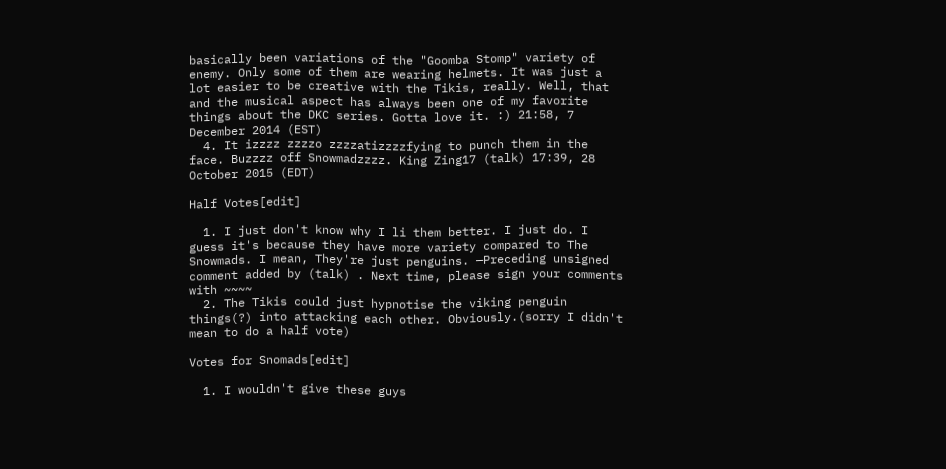basically been variations of the "Goomba Stomp" variety of enemy. Only some of them are wearing helmets. It was just a lot easier to be creative with the Tikis, really. Well, that and the musical aspect has always been one of my favorite things about the DKC series. Gotta love it. :) 21:58, 7 December 2014 (EST)
  4. It izzzz zzzzo zzzzatizzzzfying to punch them in the face. Buzzzz off Snowmadzzzz. King Zing17 (talk) 17:39, 28 October 2015 (EDT)

Half Votes[edit]

  1. I just don't know why I li them better. I just do. I guess it's because they have more variety compared to The Snowmads. I mean, They're just penguins. —Preceding unsigned comment added by (talk) . Next time, please sign your comments with ~~~~
  2. The Tikis could just hypnotise the viking penguin things(?) into attacking each other. Obviously.(sorry I didn't mean to do a half vote)

Votes for Snomads[edit]

  1. I wouldn't give these guys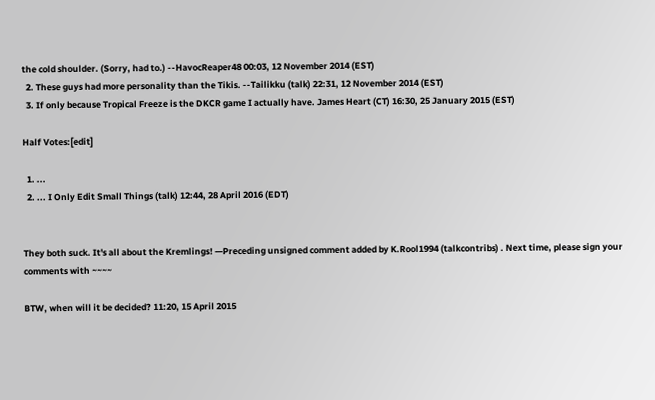the cold shoulder. (Sorry, had to.) --HavocReaper48 00:03, 12 November 2014 (EST)
  2. These guys had more personality than the Tikis. --Tailikku (talk) 22:31, 12 November 2014 (EST)
  3. If only because Tropical Freeze is the DKCR game I actually have. James Heart (CT) 16:30, 25 January 2015 (EST)

Half Votes:[edit]

  1. ...
  2. ... I Only Edit Small Things (talk) 12:44, 28 April 2016 (EDT)


They both suck. It's all about the Kremlings! —Preceding unsigned comment added by K.Rool1994 (talkcontribs) . Next time, please sign your comments with ~~~~

BTW, when will it be decided? 11:20, 15 April 2015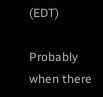(EDT)

Probably when there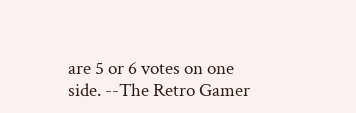are 5 or 6 votes on one side. --The Retro Gamer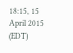18:15, 15 April 2015 (EDT)